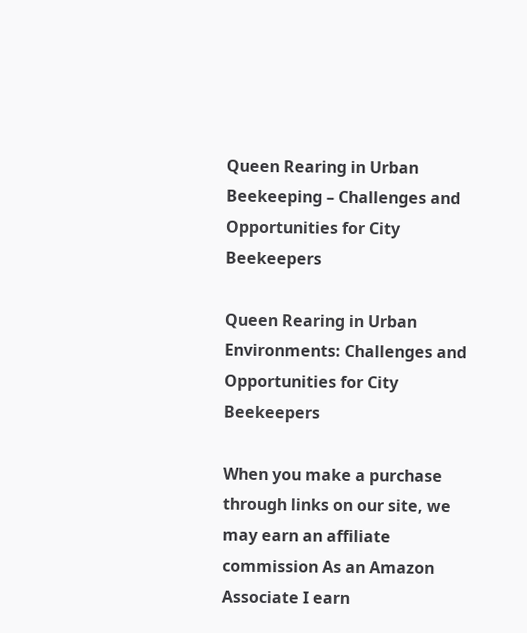Queen Rearing in Urban Beekeeping – Challenges and Opportunities for City Beekeepers

Queen Rearing in Urban Environments: Challenges and Opportunities for City Beekeepers

When you make a purchase through links on our site, we may earn an affiliate commission As an Amazon Associate I earn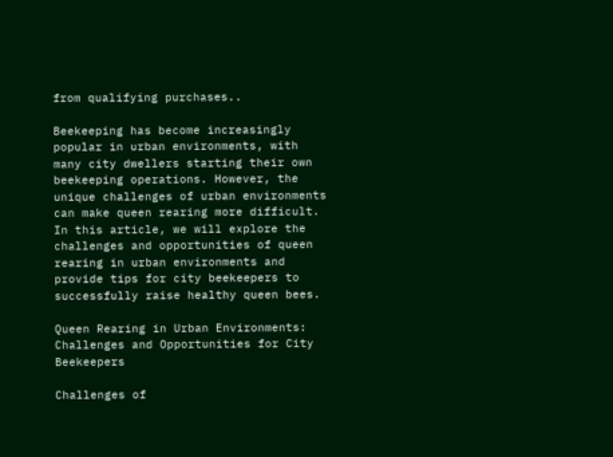from qualifying purchases..

Beekeeping has become increasingly popular in urban environments, with many city dwellers starting their own beekeeping operations. However, the unique challenges of urban environments can make queen rearing more difficult. In this article, we will explore the challenges and opportunities of queen rearing in urban environments and provide tips for city beekeepers to successfully raise healthy queen bees.

Queen Rearing in Urban Environments: Challenges and Opportunities for City Beekeepers

Challenges of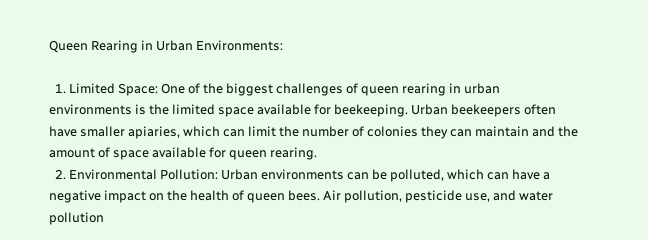Queen Rearing in Urban Environments:

  1. Limited Space: One of the biggest challenges of queen rearing in urban environments is the limited space available for beekeeping. Urban beekeepers often have smaller apiaries, which can limit the number of colonies they can maintain and the amount of space available for queen rearing.
  2. Environmental Pollution: Urban environments can be polluted, which can have a negative impact on the health of queen bees. Air pollution, pesticide use, and water pollution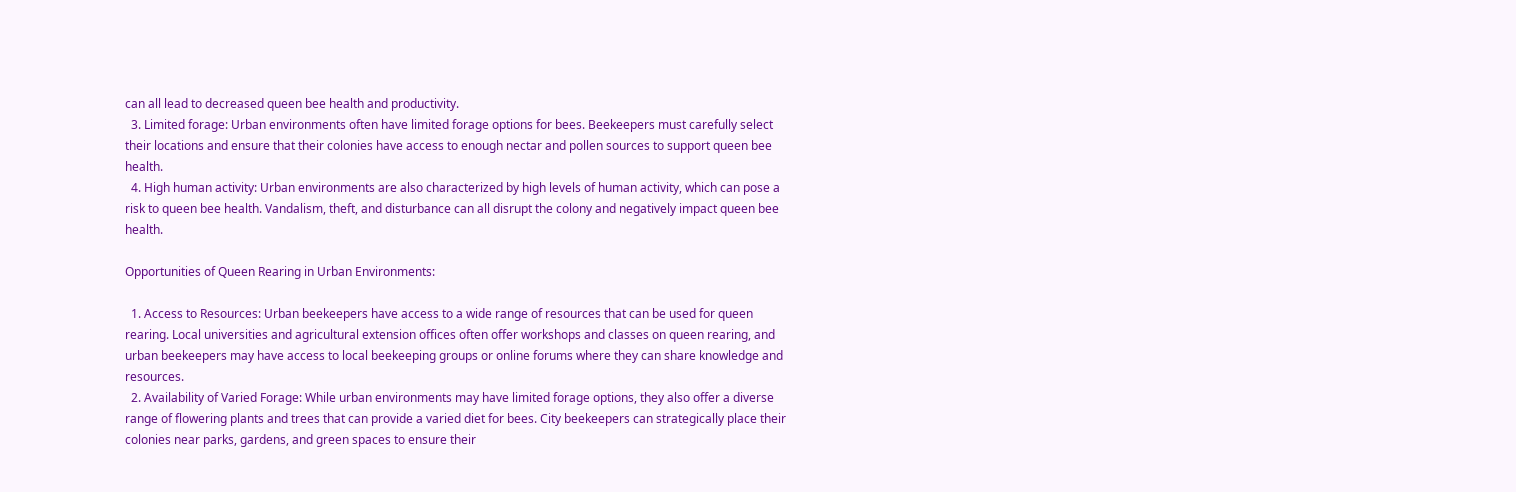can all lead to decreased queen bee health and productivity.
  3. Limited forage: Urban environments often have limited forage options for bees. Beekeepers must carefully select their locations and ensure that their colonies have access to enough nectar and pollen sources to support queen bee health.
  4. High human activity: Urban environments are also characterized by high levels of human activity, which can pose a risk to queen bee health. Vandalism, theft, and disturbance can all disrupt the colony and negatively impact queen bee health.

Opportunities of Queen Rearing in Urban Environments:

  1. Access to Resources: Urban beekeepers have access to a wide range of resources that can be used for queen rearing. Local universities and agricultural extension offices often offer workshops and classes on queen rearing, and urban beekeepers may have access to local beekeeping groups or online forums where they can share knowledge and resources.
  2. Availability of Varied Forage: While urban environments may have limited forage options, they also offer a diverse range of flowering plants and trees that can provide a varied diet for bees. City beekeepers can strategically place their colonies near parks, gardens, and green spaces to ensure their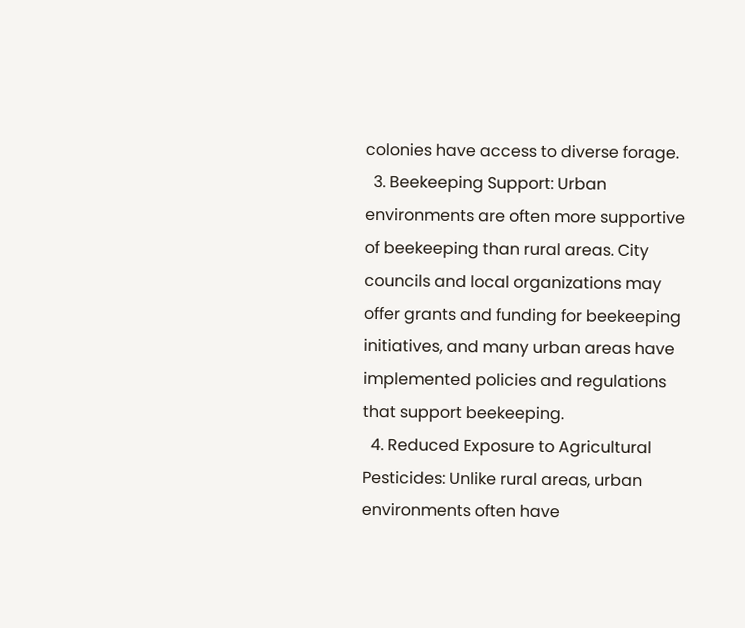colonies have access to diverse forage.
  3. Beekeeping Support: Urban environments are often more supportive of beekeeping than rural areas. City councils and local organizations may offer grants and funding for beekeeping initiatives, and many urban areas have implemented policies and regulations that support beekeeping.
  4. Reduced Exposure to Agricultural Pesticides: Unlike rural areas, urban environments often have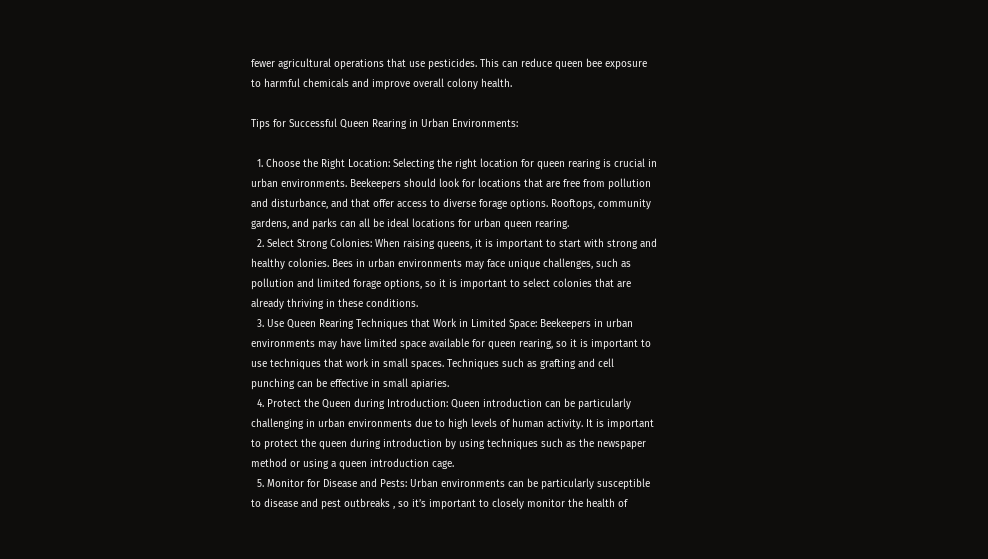fewer agricultural operations that use pesticides. This can reduce queen bee exposure to harmful chemicals and improve overall colony health.

Tips for Successful Queen Rearing in Urban Environments:

  1. Choose the Right Location: Selecting the right location for queen rearing is crucial in urban environments. Beekeepers should look for locations that are free from pollution and disturbance, and that offer access to diverse forage options. Rooftops, community gardens, and parks can all be ideal locations for urban queen rearing.
  2. Select Strong Colonies: When raising queens, it is important to start with strong and healthy colonies. Bees in urban environments may face unique challenges, such as pollution and limited forage options, so it is important to select colonies that are already thriving in these conditions.
  3. Use Queen Rearing Techniques that Work in Limited Space: Beekeepers in urban environments may have limited space available for queen rearing, so it is important to use techniques that work in small spaces. Techniques such as grafting and cell punching can be effective in small apiaries.
  4. Protect the Queen during Introduction: Queen introduction can be particularly challenging in urban environments due to high levels of human activity. It is important to protect the queen during introduction by using techniques such as the newspaper method or using a queen introduction cage.
  5. Monitor for Disease and Pests: Urban environments can be particularly susceptible to disease and pest outbreaks , so it’s important to closely monitor the health of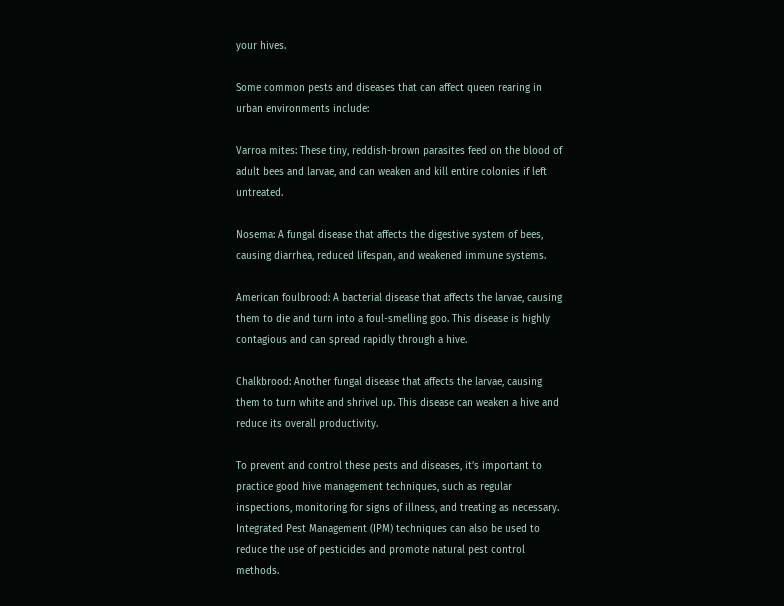your hives.

Some common pests and diseases that can affect queen rearing in urban environments include:

Varroa mites: These tiny, reddish-brown parasites feed on the blood of adult bees and larvae, and can weaken and kill entire colonies if left untreated.

Nosema: A fungal disease that affects the digestive system of bees, causing diarrhea, reduced lifespan, and weakened immune systems.

American foulbrood: A bacterial disease that affects the larvae, causing them to die and turn into a foul-smelling goo. This disease is highly contagious and can spread rapidly through a hive.

Chalkbrood: Another fungal disease that affects the larvae, causing them to turn white and shrivel up. This disease can weaken a hive and reduce its overall productivity.

To prevent and control these pests and diseases, it’s important to practice good hive management techniques, such as regular inspections, monitoring for signs of illness, and treating as necessary. Integrated Pest Management (IPM) techniques can also be used to reduce the use of pesticides and promote natural pest control methods.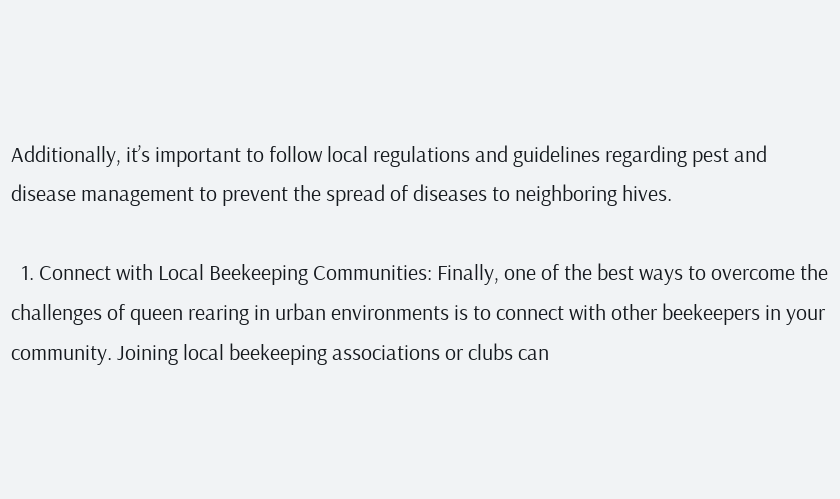Additionally, it’s important to follow local regulations and guidelines regarding pest and disease management to prevent the spread of diseases to neighboring hives.

  1. Connect with Local Beekeeping Communities: Finally, one of the best ways to overcome the challenges of queen rearing in urban environments is to connect with other beekeepers in your community. Joining local beekeeping associations or clubs can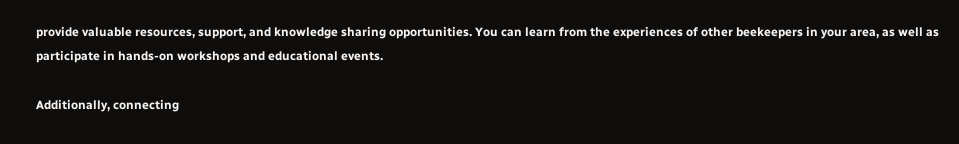provide valuable resources, support, and knowledge sharing opportunities. You can learn from the experiences of other beekeepers in your area, as well as participate in hands-on workshops and educational events.

Additionally, connecting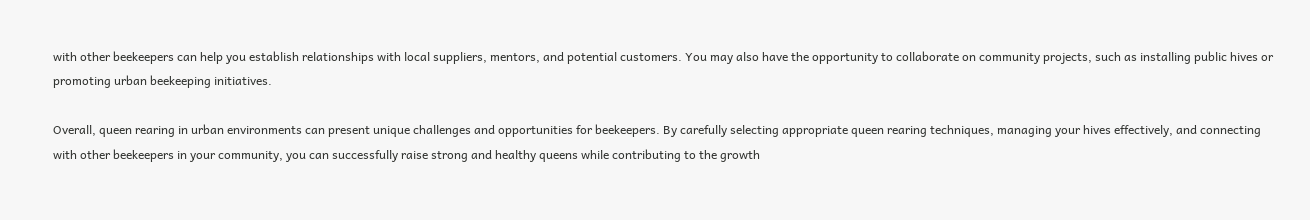with other beekeepers can help you establish relationships with local suppliers, mentors, and potential customers. You may also have the opportunity to collaborate on community projects, such as installing public hives or promoting urban beekeeping initiatives.

Overall, queen rearing in urban environments can present unique challenges and opportunities for beekeepers. By carefully selecting appropriate queen rearing techniques, managing your hives effectively, and connecting with other beekeepers in your community, you can successfully raise strong and healthy queens while contributing to the growth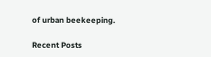of urban beekeeping.

Recent Posts